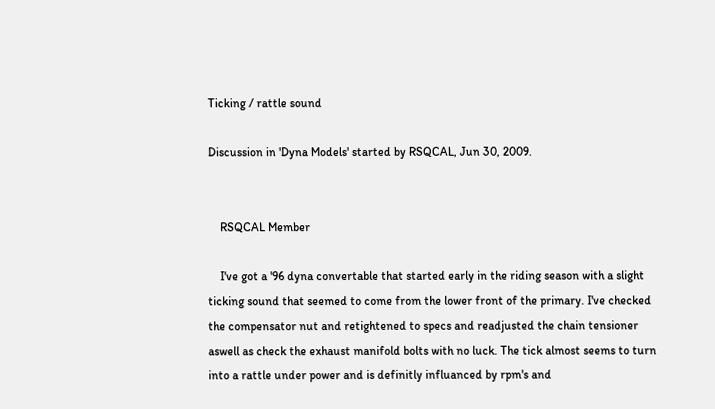Ticking / rattle sound

Discussion in 'Dyna Models' started by RSQCAL, Jun 30, 2009.


    RSQCAL Member

    I've got a '96 dyna convertable that started early in the riding season with a slight ticking sound that seemed to come from the lower front of the primary. I've checked the compensator nut and retightened to specs and readjusted the chain tensioner aswell as check the exhaust manifold bolts with no luck. The tick almost seems to turn into a rattle under power and is definitly influanced by rpm's and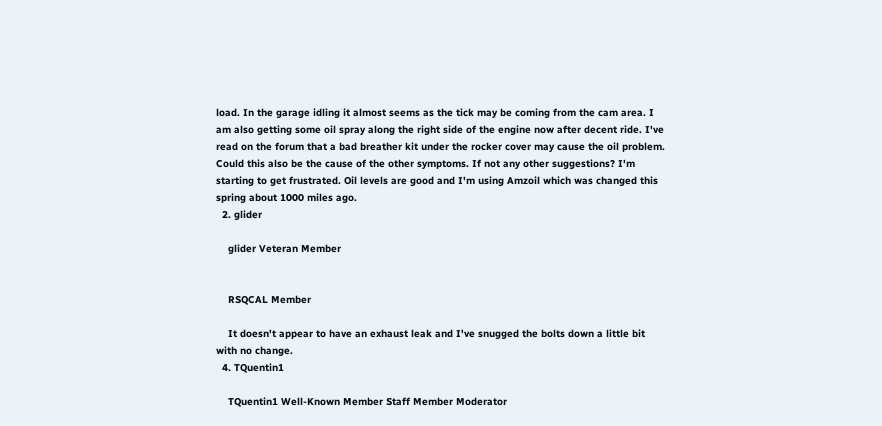load. In the garage idling it almost seems as the tick may be coming from the cam area. I am also getting some oil spray along the right side of the engine now after decent ride. I've read on the forum that a bad breather kit under the rocker cover may cause the oil problem. Could this also be the cause of the other symptoms. If not any other suggestions? I'm starting to get frustrated. Oil levels are good and I'm using Amzoil which was changed this spring about 1000 miles ago.
  2. glider

    glider Veteran Member


    RSQCAL Member

    It doesn't appear to have an exhaust leak and I've snugged the bolts down a little bit with no change.
  4. TQuentin1

    TQuentin1 Well-Known Member Staff Member Moderator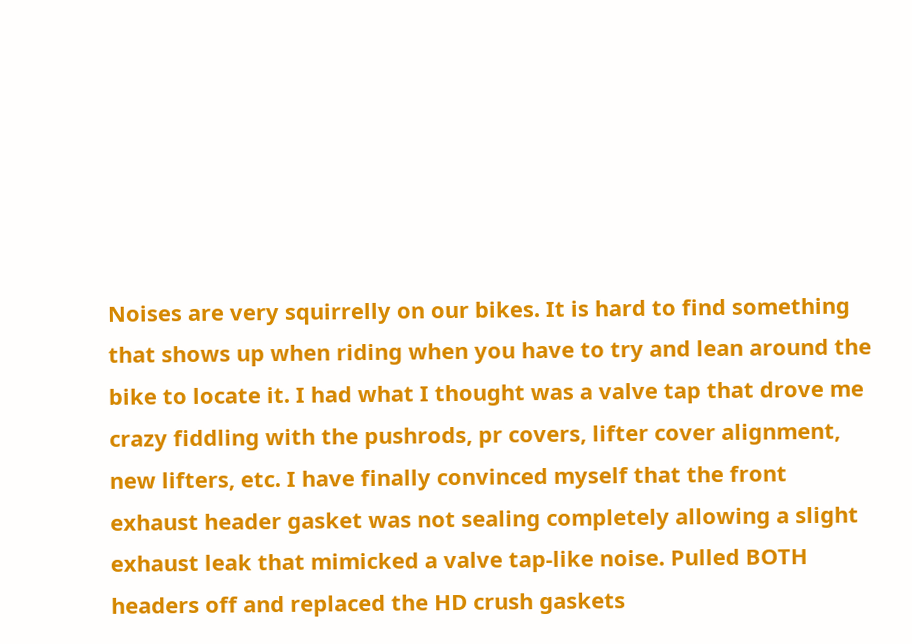Noises are very squirrelly on our bikes. It is hard to find something that shows up when riding when you have to try and lean around the bike to locate it. I had what I thought was a valve tap that drove me crazy fiddling with the pushrods, pr covers, lifter cover alignment, new lifters, etc. I have finally convinced myself that the front exhaust header gasket was not sealing completely allowing a slight exhaust leak that mimicked a valve tap-like noise. Pulled BOTH headers off and replaced the HD crush gaskets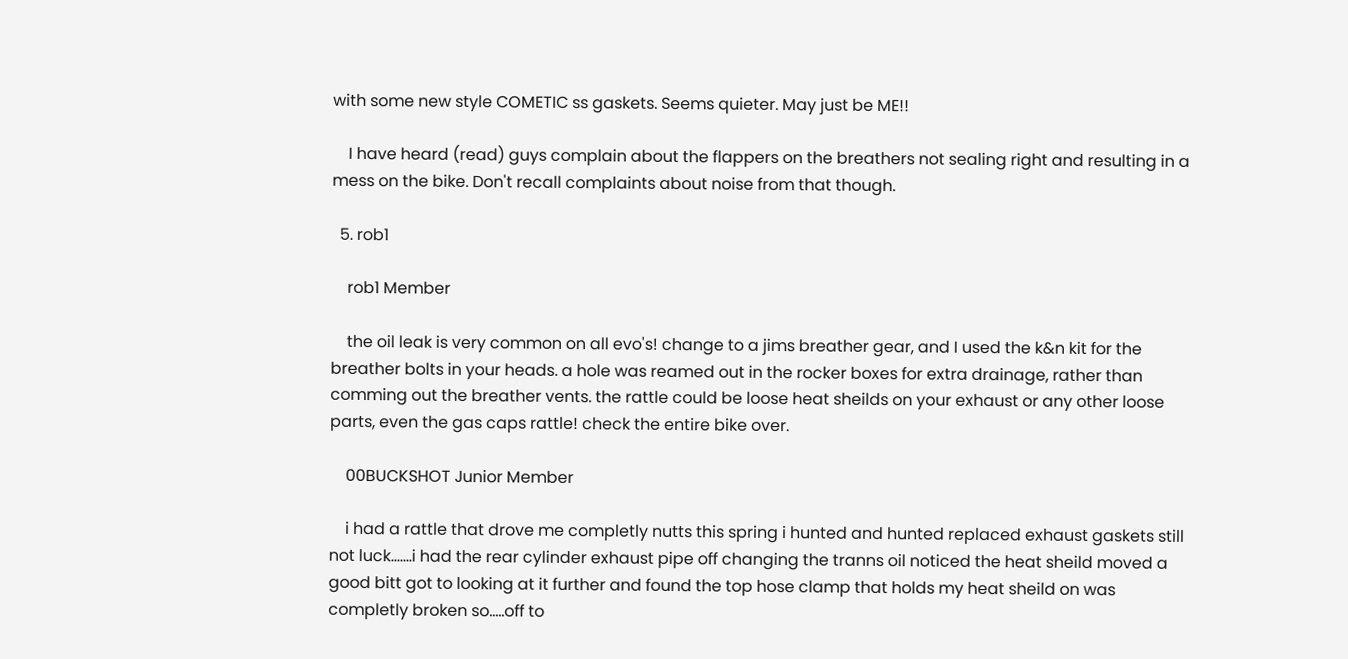with some new style COMETIC ss gaskets. Seems quieter. May just be ME!!

    I have heard (read) guys complain about the flappers on the breathers not sealing right and resulting in a mess on the bike. Don't recall complaints about noise from that though.

  5. rob1

    rob1 Member

    the oil leak is very common on all evo's! change to a jims breather gear, and I used the k&n kit for the breather bolts in your heads. a hole was reamed out in the rocker boxes for extra drainage, rather than comming out the breather vents. the rattle could be loose heat sheilds on your exhaust or any other loose parts, even the gas caps rattle! check the entire bike over.

    00BUCKSHOT Junior Member

    i had a rattle that drove me completly nutts this spring i hunted and hunted replaced exhaust gaskets still not luck.......i had the rear cylinder exhaust pipe off changing the tranns oil noticed the heat sheild moved a good bitt got to looking at it further and found the top hose clamp that holds my heat sheild on was completly broken so.....off to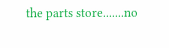the parts store.......no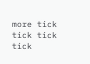more tick tick tick tick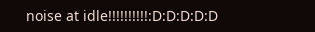noise at idle!!!!!!!!!!:D:D:D:D:D